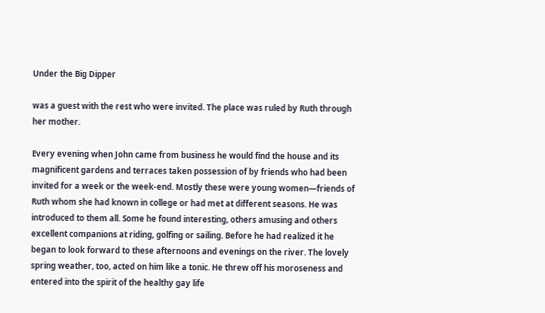Under the Big Dipper

was a guest with the rest who were invited. The place was ruled by Ruth through her mother.

Every evening when John came from business he would find the house and its magnificent gardens and terraces taken possession of by friends who had been invited for a week or the week-end. Mostly these were young women—friends of Ruth whom she had known in college or had met at different seasons. He was introduced to them all. Some he found interesting, others amusing and others excellent companions at riding, golfing or sailing. Before he had realized it he began to look forward to these afternoons and evenings on the river. The lovely spring weather, too, acted on him like a tonic. He threw off his moroseness and entered into the spirit of the healthy gay life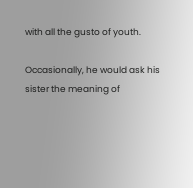with all the gusto of youth.

Occasionally, he would ask his sister the meaning of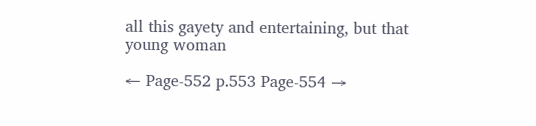all this gayety and entertaining, but that young woman

← Page-552 p.553 Page-554 →